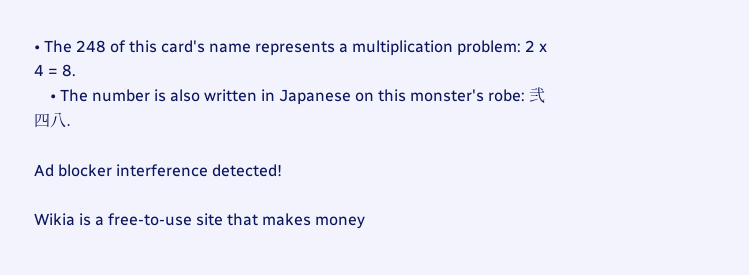• The 248 of this card's name represents a multiplication problem: 2 x 4 = 8.
    • The number is also written in Japanese on this monster's robe: 弐四八.

Ad blocker interference detected!

Wikia is a free-to-use site that makes money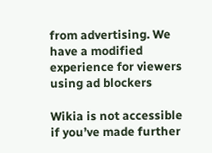from advertising. We have a modified experience for viewers using ad blockers

Wikia is not accessible if you’ve made further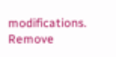modifications. Remove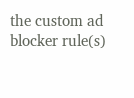the custom ad blocker rule(s)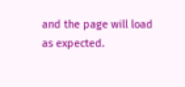and the page will load as expected.